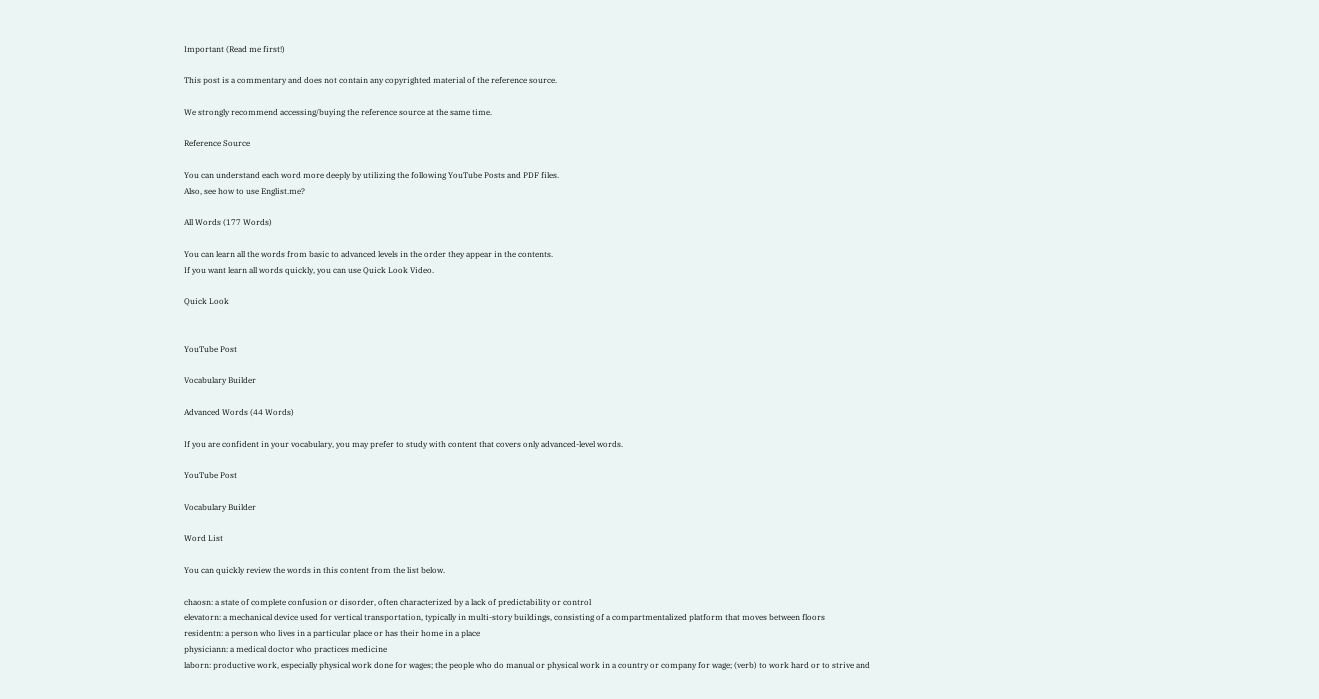Important (Read me first!)

This post is a commentary and does not contain any copyrighted material of the reference source.

We strongly recommend accessing/buying the reference source at the same time.

Reference Source

You can understand each word more deeply by utilizing the following YouTube Posts and PDF files.
Also, see how to use Englist.me?

All Words (177 Words)

You can learn all the words from basic to advanced levels in the order they appear in the contents.
If you want learn all words quickly, you can use Quick Look Video.

Quick Look


YouTube Post

Vocabulary Builder

Advanced Words (44 Words)

If you are confident in your vocabulary, you may prefer to study with content that covers only advanced-level words.

YouTube Post

Vocabulary Builder

Word List

You can quickly review the words in this content from the list below.

chaosn: a state of complete confusion or disorder, often characterized by a lack of predictability or control
elevatorn: a mechanical device used for vertical transportation, typically in multi-story buildings, consisting of a compartmentalized platform that moves between floors
residentn: a person who lives in a particular place or has their home in a place
physiciann: a medical doctor who practices medicine
laborn: productive work, especially physical work done for wages; the people who do manual or physical work in a country or company for wage; (verb) to work hard or to strive and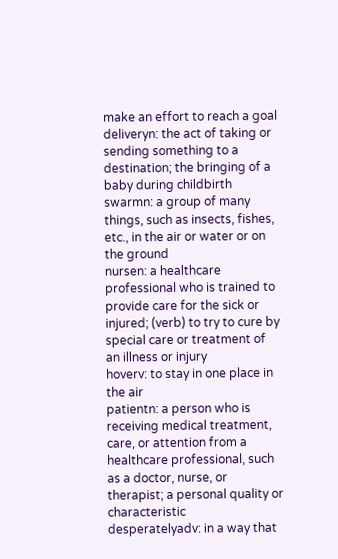make an effort to reach a goal
deliveryn: the act of taking or sending something to a destination; the bringing of a baby during childbirth
swarmn: a group of many things, such as insects, fishes, etc., in the air or water or on the ground
nursen: a healthcare professional who is trained to provide care for the sick or injured; (verb) to try to cure by special care or treatment of an illness or injury
hoverv: to stay in one place in the air
patientn: a person who is receiving medical treatment, care, or attention from a healthcare professional, such as a doctor, nurse, or therapist; a personal quality or characteristic
desperatelyadv: in a way that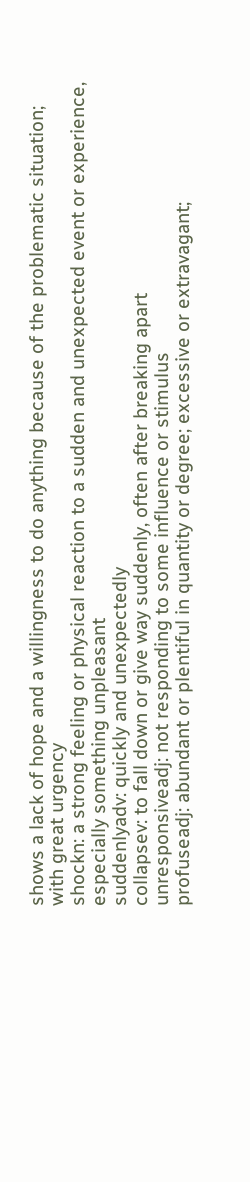shows a lack of hope and a willingness to do anything because of the problematic situation; with great urgency
shockn: a strong feeling or physical reaction to a sudden and unexpected event or experience, especially something unpleasant
suddenlyadv: quickly and unexpectedly
collapsev: to fall down or give way suddenly, often after breaking apart
unresponsiveadj: not responding to some influence or stimulus
profuseadj: abundant or plentiful in quantity or degree; excessive or extravagant;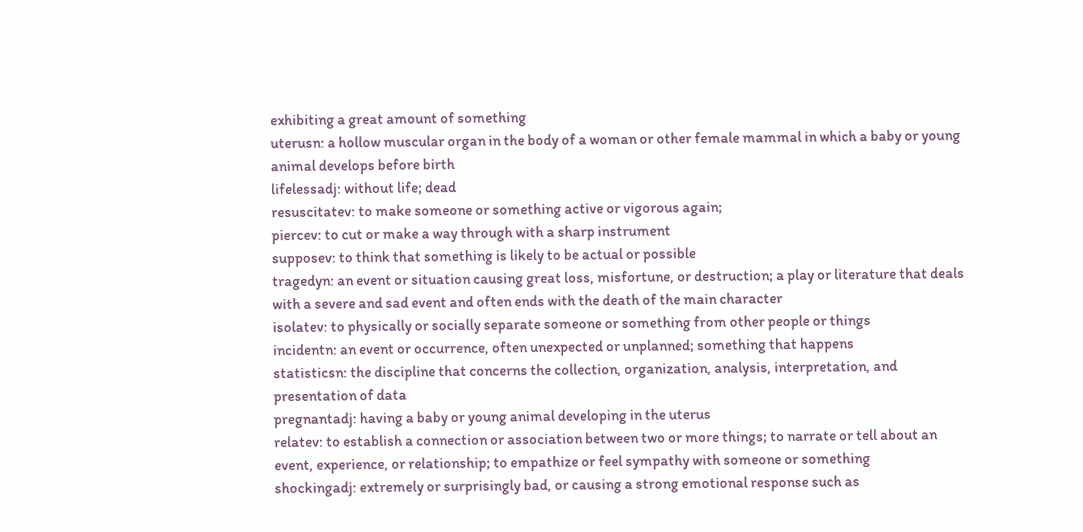exhibiting a great amount of something
uterusn: a hollow muscular organ in the body of a woman or other female mammal in which a baby or young animal develops before birth
lifelessadj: without life; dead
resuscitatev: to make someone or something active or vigorous again;
piercev: to cut or make a way through with a sharp instrument
supposev: to think that something is likely to be actual or possible
tragedyn: an event or situation causing great loss, misfortune, or destruction; a play or literature that deals with a severe and sad event and often ends with the death of the main character
isolatev: to physically or socially separate someone or something from other people or things
incidentn: an event or occurrence, often unexpected or unplanned; something that happens
statisticsn: the discipline that concerns the collection, organization, analysis, interpretation, and presentation of data
pregnantadj: having a baby or young animal developing in the uterus
relatev: to establish a connection or association between two or more things; to narrate or tell about an event, experience, or relationship; to empathize or feel sympathy with someone or something
shockingadj: extremely or surprisingly bad, or causing a strong emotional response such as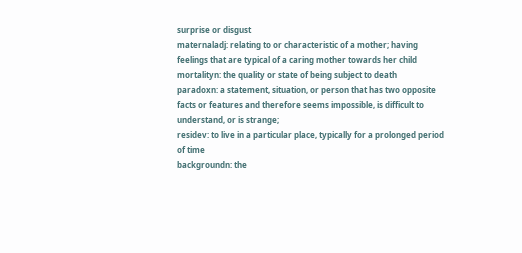surprise or disgust
maternaladj: relating to or characteristic of a mother; having feelings that are typical of a caring mother towards her child
mortalityn: the quality or state of being subject to death
paradoxn: a statement, situation, or person that has two opposite facts or features and therefore seems impossible, is difficult to understand, or is strange;
residev: to live in a particular place, typically for a prolonged period of time
backgroundn: the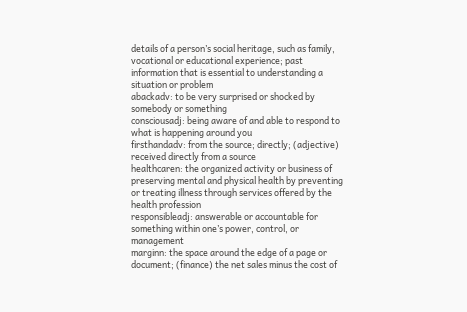details of a person’s social heritage, such as family, vocational or educational experience; past information that is essential to understanding a situation or problem
abackadv: to be very surprised or shocked by somebody or something
consciousadj: being aware of and able to respond to what is happening around you
firsthandadv: from the source; directly; (adjective) received directly from a source
healthcaren: the organized activity or business of preserving mental and physical health by preventing or treating illness through services offered by the health profession
responsibleadj: answerable or accountable for something within one’s power, control, or management
marginn: the space around the edge of a page or document; (finance) the net sales minus the cost of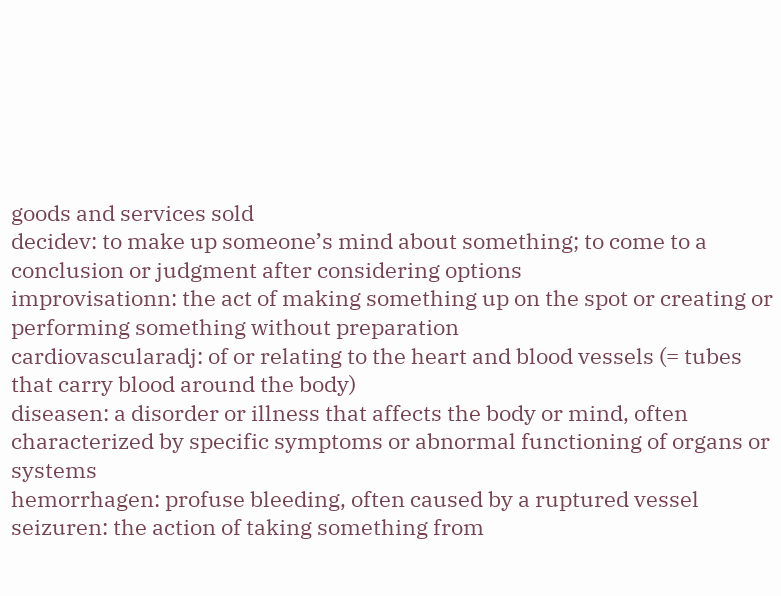goods and services sold
decidev: to make up someone’s mind about something; to come to a conclusion or judgment after considering options
improvisationn: the act of making something up on the spot or creating or performing something without preparation
cardiovascularadj: of or relating to the heart and blood vessels (= tubes that carry blood around the body)
diseasen: a disorder or illness that affects the body or mind, often characterized by specific symptoms or abnormal functioning of organs or systems
hemorrhagen: profuse bleeding, often caused by a ruptured vessel
seizuren: the action of taking something from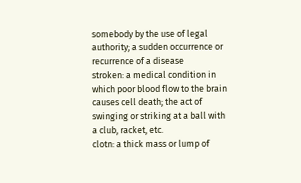somebody by the use of legal authority; a sudden occurrence or recurrence of a disease
stroken: a medical condition in which poor blood flow to the brain causes cell death; the act of swinging or striking at a ball with a club, racket, etc.
clotn: a thick mass or lump of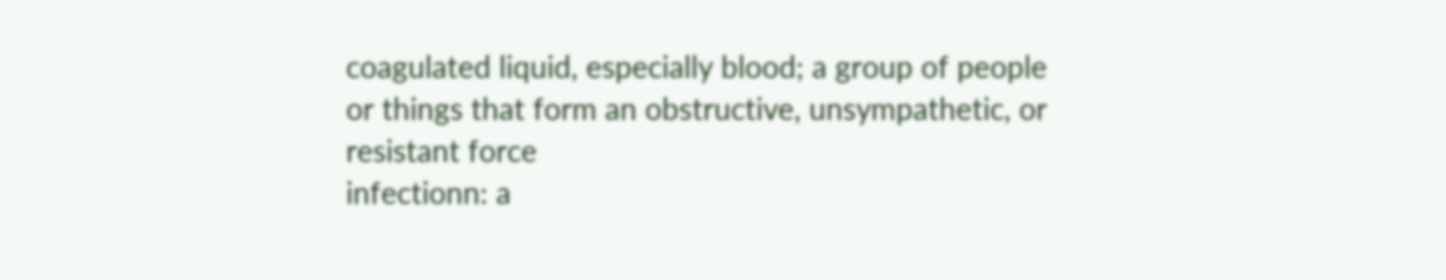coagulated liquid, especially blood; a group of people or things that form an obstructive, unsympathetic, or resistant force
infectionn: a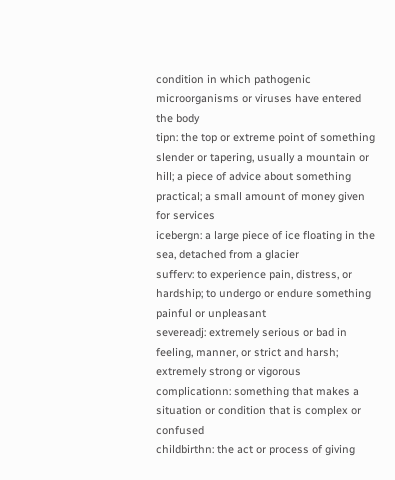condition in which pathogenic microorganisms or viruses have entered the body
tipn: the top or extreme point of something slender or tapering, usually a mountain or hill; a piece of advice about something practical; a small amount of money given for services
icebergn: a large piece of ice floating in the sea, detached from a glacier
sufferv: to experience pain, distress, or hardship; to undergo or endure something painful or unpleasant
severeadj: extremely serious or bad in feeling, manner, or strict and harsh; extremely strong or vigorous
complicationn: something that makes a situation or condition that is complex or confused
childbirthn: the act or process of giving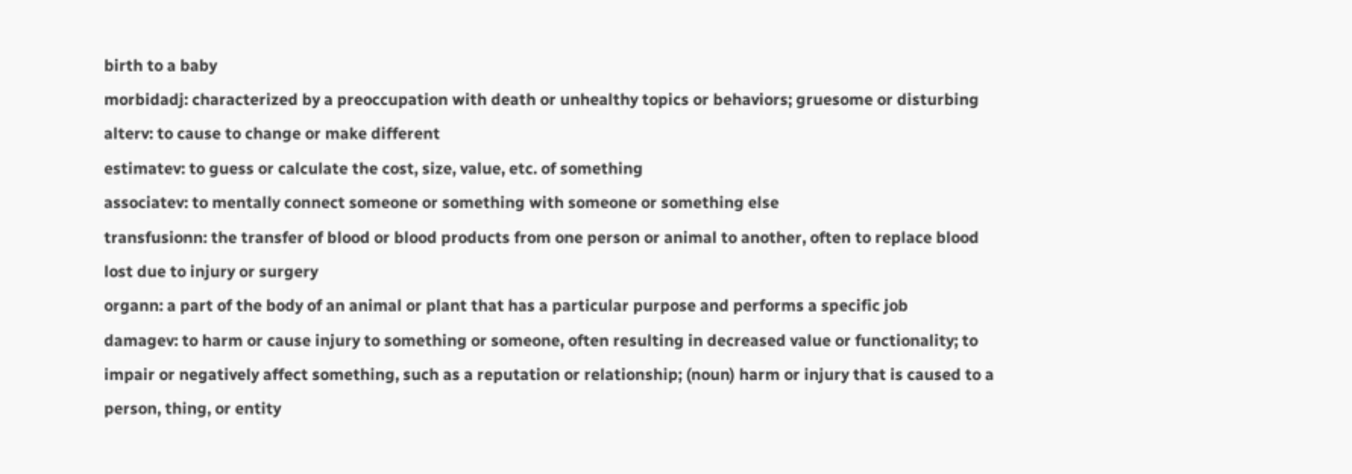birth to a baby
morbidadj: characterized by a preoccupation with death or unhealthy topics or behaviors; gruesome or disturbing
alterv: to cause to change or make different
estimatev: to guess or calculate the cost, size, value, etc. of something
associatev: to mentally connect someone or something with someone or something else
transfusionn: the transfer of blood or blood products from one person or animal to another, often to replace blood lost due to injury or surgery
organn: a part of the body of an animal or plant that has a particular purpose and performs a specific job
damagev: to harm or cause injury to something or someone, often resulting in decreased value or functionality; to impair or negatively affect something, such as a reputation or relationship; (noun) harm or injury that is caused to a person, thing, or entity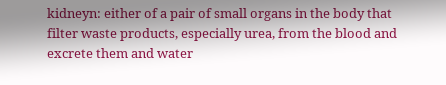kidneyn: either of a pair of small organs in the body that filter waste products, especially urea, from the blood and excrete them and water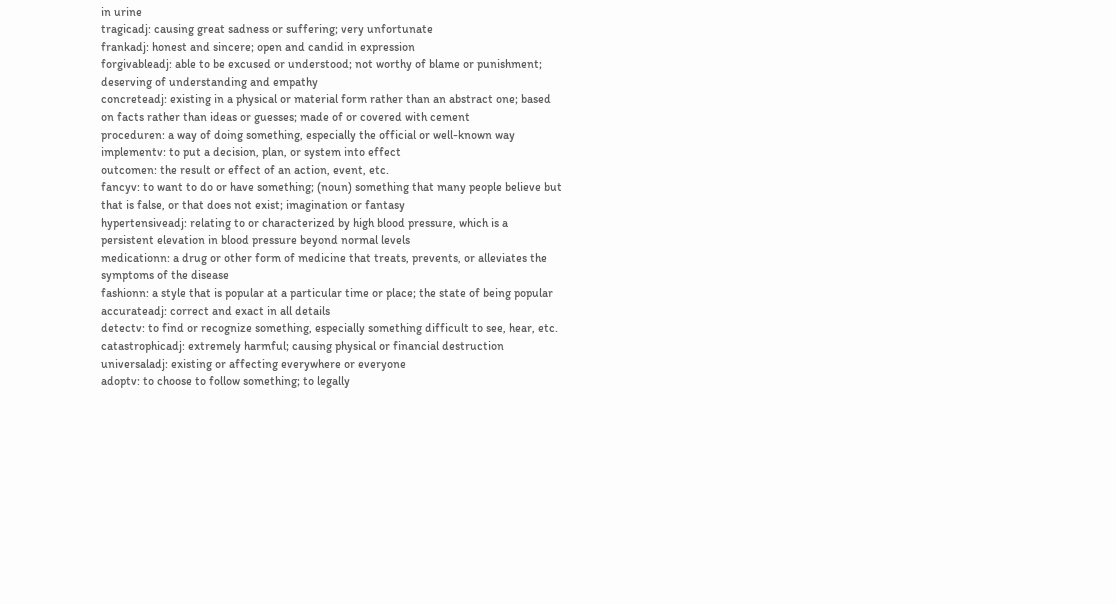in urine
tragicadj: causing great sadness or suffering; very unfortunate
frankadj: honest and sincere; open and candid in expression
forgivableadj: able to be excused or understood; not worthy of blame or punishment; deserving of understanding and empathy
concreteadj: existing in a physical or material form rather than an abstract one; based on facts rather than ideas or guesses; made of or covered with cement
proceduren: a way of doing something, especially the official or well-known way
implementv: to put a decision, plan, or system into effect
outcomen: the result or effect of an action, event, etc.
fancyv: to want to do or have something; (noun) something that many people believe but that is false, or that does not exist; imagination or fantasy
hypertensiveadj: relating to or characterized by high blood pressure, which is a persistent elevation in blood pressure beyond normal levels
medicationn: a drug or other form of medicine that treats, prevents, or alleviates the symptoms of the disease
fashionn: a style that is popular at a particular time or place; the state of being popular
accurateadj: correct and exact in all details
detectv: to find or recognize something, especially something difficult to see, hear, etc.
catastrophicadj: extremely harmful; causing physical or financial destruction
universaladj: existing or affecting everywhere or everyone
adoptv: to choose to follow something; to legally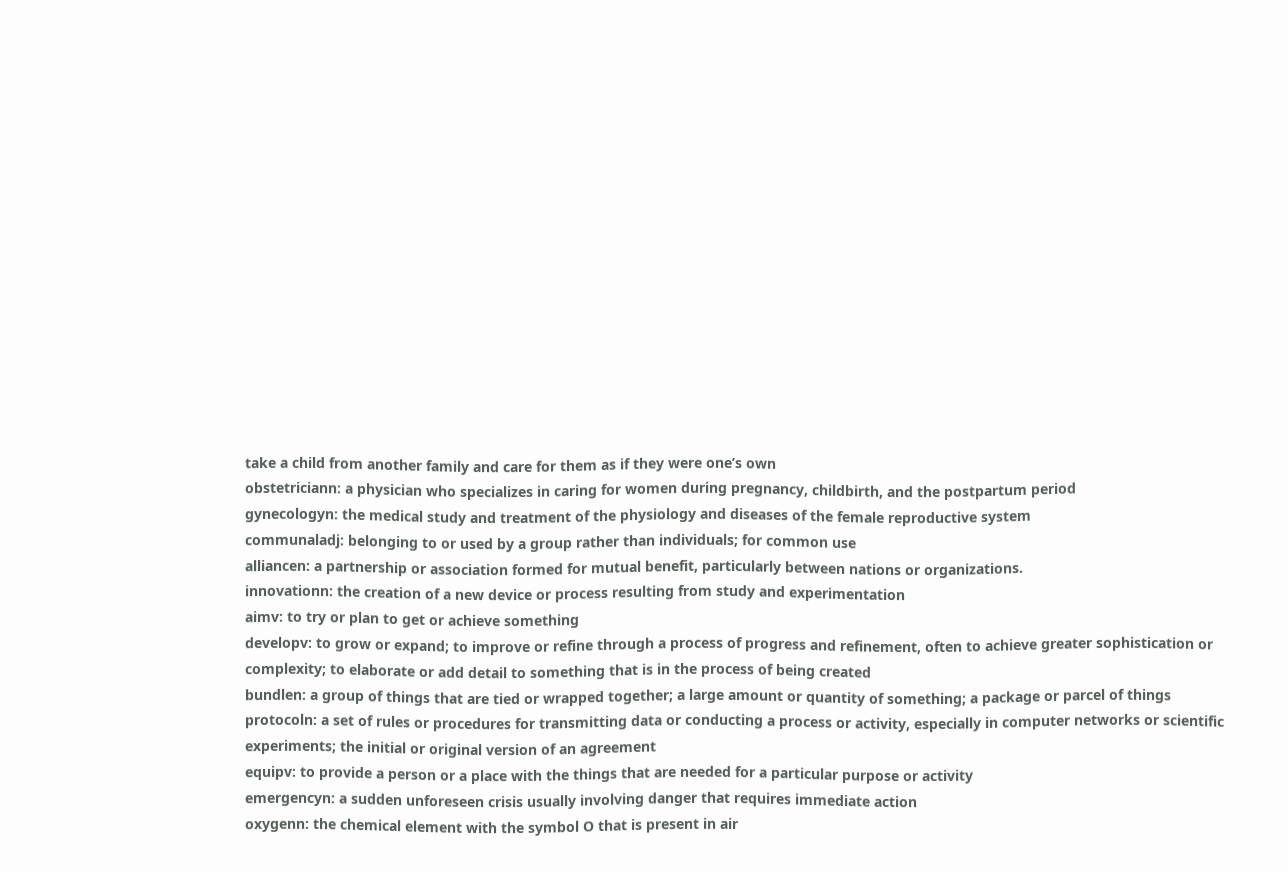take a child from another family and care for them as if they were one’s own
obstetriciann: a physician who specializes in caring for women during pregnancy, childbirth, and the postpartum period
gynecologyn: the medical study and treatment of the physiology and diseases of the female reproductive system
communaladj: belonging to or used by a group rather than individuals; for common use
alliancen: a partnership or association formed for mutual benefit, particularly between nations or organizations.
innovationn: the creation of a new device or process resulting from study and experimentation
aimv: to try or plan to get or achieve something
developv: to grow or expand; to improve or refine through a process of progress and refinement, often to achieve greater sophistication or complexity; to elaborate or add detail to something that is in the process of being created
bundlen: a group of things that are tied or wrapped together; a large amount or quantity of something; a package or parcel of things
protocoln: a set of rules or procedures for transmitting data or conducting a process or activity, especially in computer networks or scientific experiments; the initial or original version of an agreement
equipv: to provide a person or a place with the things that are needed for a particular purpose or activity
emergencyn: a sudden unforeseen crisis usually involving danger that requires immediate action
oxygenn: the chemical element with the symbol O that is present in air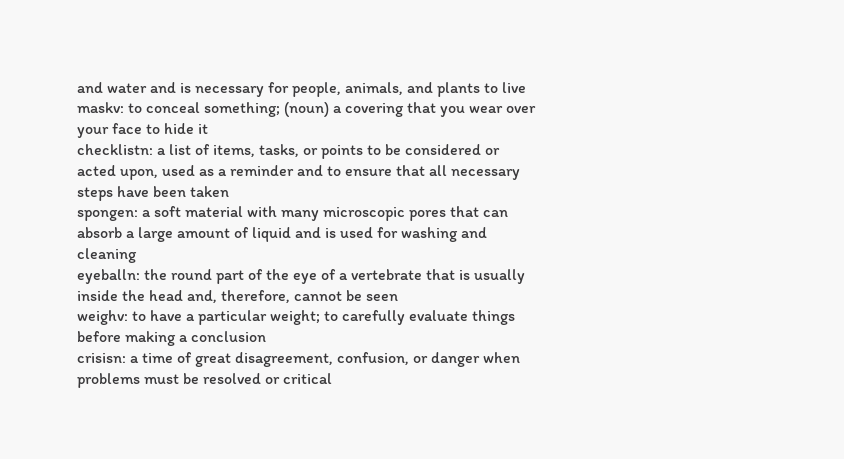and water and is necessary for people, animals, and plants to live
maskv: to conceal something; (noun) a covering that you wear over your face to hide it
checklistn: a list of items, tasks, or points to be considered or acted upon, used as a reminder and to ensure that all necessary steps have been taken
spongen: a soft material with many microscopic pores that can absorb a large amount of liquid and is used for washing and cleaning
eyeballn: the round part of the eye of a vertebrate that is usually inside the head and, therefore, cannot be seen
weighv: to have a particular weight; to carefully evaluate things before making a conclusion
crisisn: a time of great disagreement, confusion, or danger when problems must be resolved or critical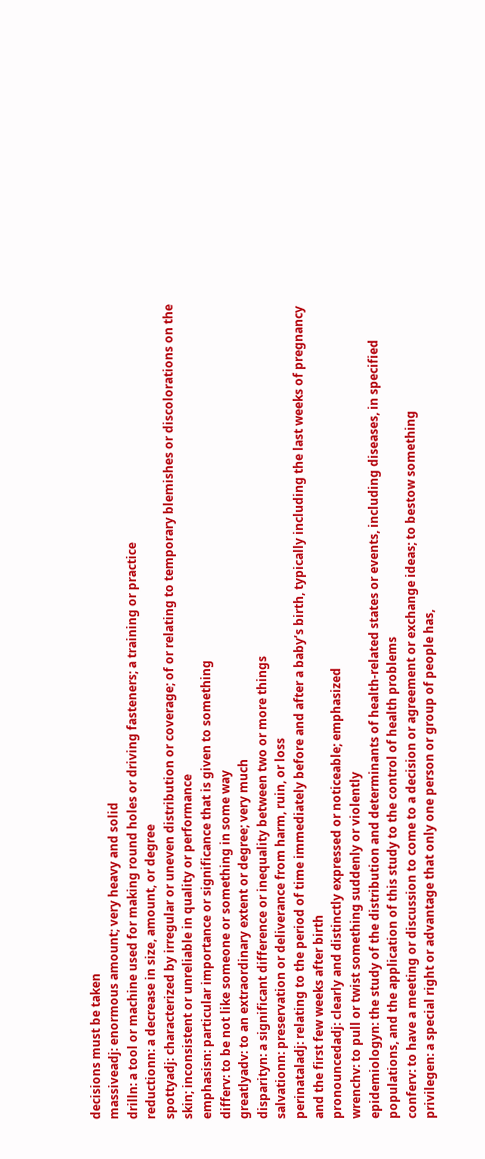decisions must be taken
massiveadj: enormous amount; very heavy and solid
drilln: a tool or machine used for making round holes or driving fasteners; a training or practice
reductionn: a decrease in size, amount, or degree
spottyadj: characterized by irregular or uneven distribution or coverage; of or relating to temporary blemishes or discolorations on the skin; inconsistent or unreliable in quality or performance
emphasisn: particular importance or significance that is given to something
differv: to be not like someone or something in some way
greatlyadv: to an extraordinary extent or degree; very much
disparityn: a significant difference or inequality between two or more things
salvationn: preservation or deliverance from harm, ruin, or loss
perinataladj: relating to the period of time immediately before and after a baby’s birth, typically including the last weeks of pregnancy and the first few weeks after birth
pronouncedadj: clearly and distinctly expressed or noticeable; emphasized
wrenchv: to pull or twist something suddenly or violently
epidemiologyn: the study of the distribution and determinants of health-related states or events, including diseases, in specified populations, and the application of this study to the control of health problems
conferv: to have a meeting or discussion to come to a decision or agreement or exchange ideas; to bestow something
privilegen: a special right or advantage that only one person or group of people has,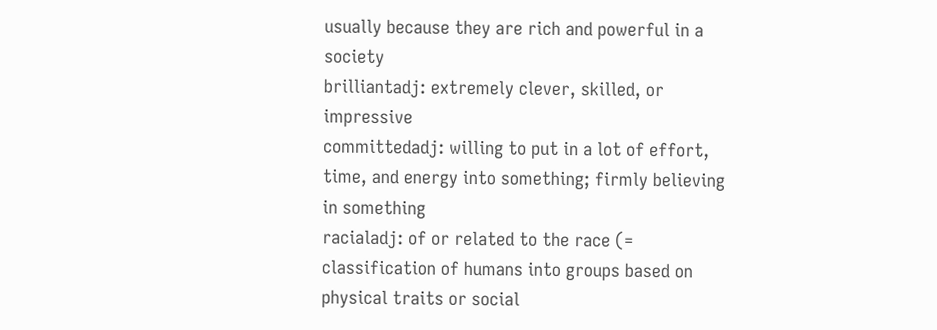usually because they are rich and powerful in a society
brilliantadj: extremely clever, skilled, or impressive
committedadj: willing to put in a lot of effort, time, and energy into something; firmly believing in something
racialadj: of or related to the race (= classification of humans into groups based on physical traits or social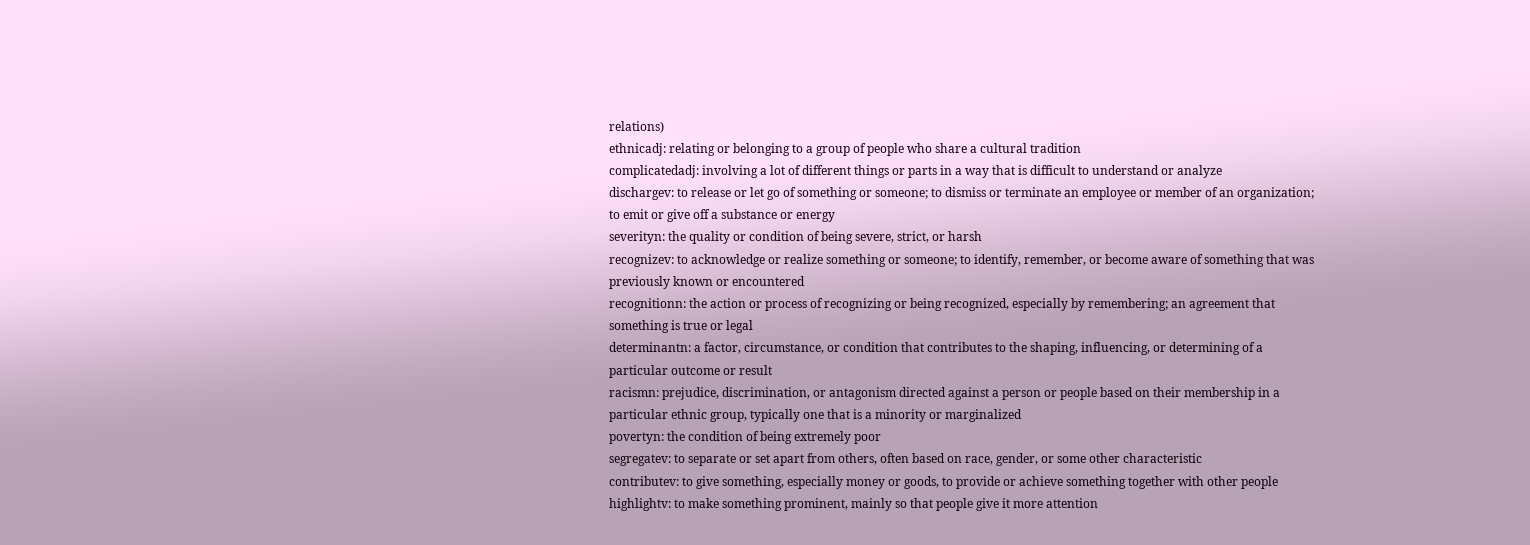relations)
ethnicadj: relating or belonging to a group of people who share a cultural tradition
complicatedadj: involving a lot of different things or parts in a way that is difficult to understand or analyze
dischargev: to release or let go of something or someone; to dismiss or terminate an employee or member of an organization; to emit or give off a substance or energy
severityn: the quality or condition of being severe, strict, or harsh
recognizev: to acknowledge or realize something or someone; to identify, remember, or become aware of something that was previously known or encountered
recognitionn: the action or process of recognizing or being recognized, especially by remembering; an agreement that something is true or legal
determinantn: a factor, circumstance, or condition that contributes to the shaping, influencing, or determining of a particular outcome or result
racismn: prejudice, discrimination, or antagonism directed against a person or people based on their membership in a particular ethnic group, typically one that is a minority or marginalized
povertyn: the condition of being extremely poor
segregatev: to separate or set apart from others, often based on race, gender, or some other characteristic
contributev: to give something, especially money or goods, to provide or achieve something together with other people
highlightv: to make something prominent, mainly so that people give it more attention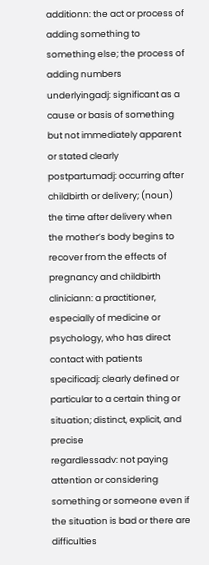additionn: the act or process of adding something to something else; the process of adding numbers
underlyingadj: significant as a cause or basis of something but not immediately apparent or stated clearly
postpartumadj: occurring after childbirth or delivery; (noun) the time after delivery when the mother’s body begins to recover from the effects of pregnancy and childbirth
cliniciann: a practitioner, especially of medicine or psychology, who has direct contact with patients
specificadj: clearly defined or particular to a certain thing or situation; distinct, explicit, and precise
regardlessadv: not paying attention or considering something or someone even if the situation is bad or there are difficulties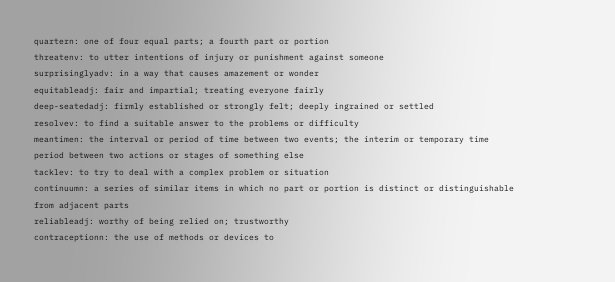quartern: one of four equal parts; a fourth part or portion
threatenv: to utter intentions of injury or punishment against someone
surprisinglyadv: in a way that causes amazement or wonder
equitableadj: fair and impartial; treating everyone fairly
deep-seatedadj: firmly established or strongly felt; deeply ingrained or settled
resolvev: to find a suitable answer to the problems or difficulty
meantimen: the interval or period of time between two events; the interim or temporary time period between two actions or stages of something else
tacklev: to try to deal with a complex problem or situation
continuumn: a series of similar items in which no part or portion is distinct or distinguishable from adjacent parts
reliableadj: worthy of being relied on; trustworthy
contraceptionn: the use of methods or devices to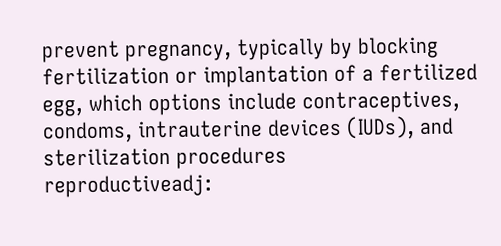prevent pregnancy, typically by blocking fertilization or implantation of a fertilized egg, which options include contraceptives, condoms, intrauterine devices (IUDs), and sterilization procedures
reproductiveadj: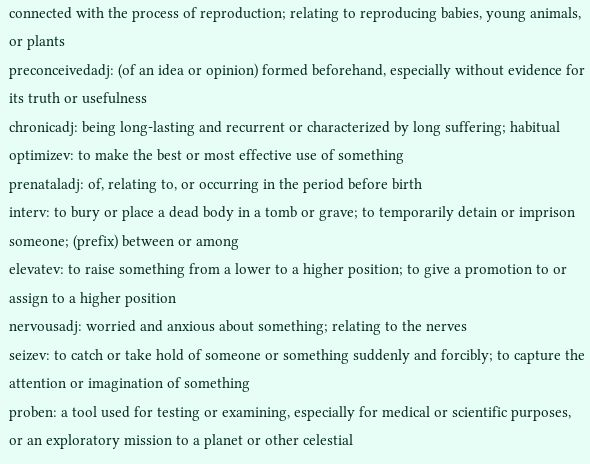connected with the process of reproduction; relating to reproducing babies, young animals, or plants
preconceivedadj: (of an idea or opinion) formed beforehand, especially without evidence for its truth or usefulness
chronicadj: being long-lasting and recurrent or characterized by long suffering; habitual
optimizev: to make the best or most effective use of something
prenataladj: of, relating to, or occurring in the period before birth
interv: to bury or place a dead body in a tomb or grave; to temporarily detain or imprison someone; (prefix) between or among
elevatev: to raise something from a lower to a higher position; to give a promotion to or assign to a higher position
nervousadj: worried and anxious about something; relating to the nerves
seizev: to catch or take hold of someone or something suddenly and forcibly; to capture the attention or imagination of something
proben: a tool used for testing or examining, especially for medical or scientific purposes, or an exploratory mission to a planet or other celestial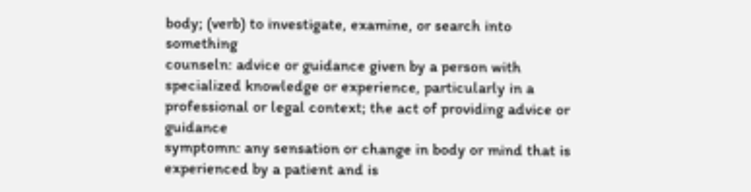body; (verb) to investigate, examine, or search into something
counseln: advice or guidance given by a person with specialized knowledge or experience, particularly in a professional or legal context; the act of providing advice or guidance
symptomn: any sensation or change in body or mind that is experienced by a patient and is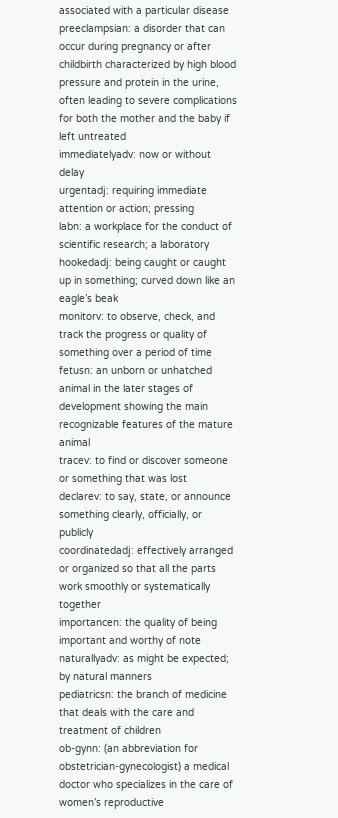associated with a particular disease
preeclampsian: a disorder that can occur during pregnancy or after childbirth characterized by high blood pressure and protein in the urine, often leading to severe complications for both the mother and the baby if left untreated
immediatelyadv: now or without delay
urgentadj: requiring immediate attention or action; pressing
labn: a workplace for the conduct of scientific research; a laboratory
hookedadj: being caught or caught up in something; curved down like an eagle’s beak
monitorv: to observe, check, and track the progress or quality of something over a period of time
fetusn: an unborn or unhatched animal in the later stages of development showing the main recognizable features of the mature animal
tracev: to find or discover someone or something that was lost
declarev: to say, state, or announce something clearly, officially, or publicly
coordinatedadj: effectively arranged or organized so that all the parts work smoothly or systematically together
importancen: the quality of being important and worthy of note
naturallyadv: as might be expected; by natural manners
pediatricsn: the branch of medicine that deals with the care and treatment of children
ob-gynn: (an abbreviation for obstetrician-gynecologist) a medical doctor who specializes in the care of women’s reproductive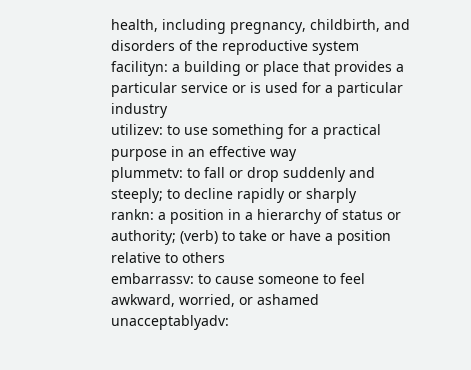health, including pregnancy, childbirth, and disorders of the reproductive system
facilityn: a building or place that provides a particular service or is used for a particular industry
utilizev: to use something for a practical purpose in an effective way
plummetv: to fall or drop suddenly and steeply; to decline rapidly or sharply
rankn: a position in a hierarchy of status or authority; (verb) to take or have a position relative to others
embarrassv: to cause someone to feel awkward, worried, or ashamed
unacceptablyadv: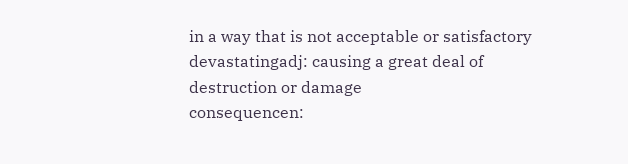in a way that is not acceptable or satisfactory
devastatingadj: causing a great deal of destruction or damage
consequencen: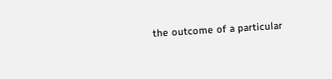the outcome of a particular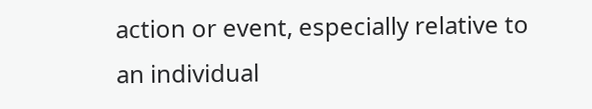action or event, especially relative to an individual